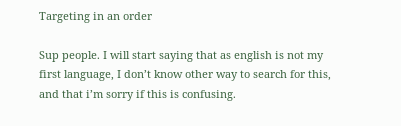Targeting in an order

Sup people. I will start saying that as english is not my first language, I don’t know other way to search for this, and that i’m sorry if this is confusing.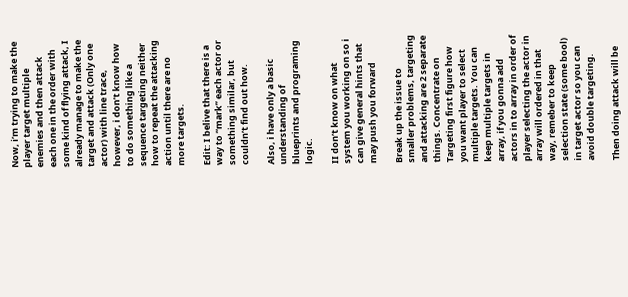Now, i’m trying to make the player target multiple enemies and then attack each one in the order with some kind of flying attack, I already manage to make the target and attack (Only one actor) with line trace, however, i don’t know how to do something like a sequence targeting neither how to repeat the attacking action until there are no more targets.

Edit: I belive that there is a way to “mark” each actor or something similar, but couldn’t find out how.

Also, i have only a basic understanding of blueprints and programing logic.

II don’t know on what system you working on so i can give general hints that may push you forward

Break up the issue to smaller problems, targeting and attacking are 2 separate things. Concentrate on Targeting first figure how you want player to select multiple targets. You can keep multiple targets in array, if you gonna add actors in to array in order of player selecting the actor in array will ordered in that way, remeber to keep selection state (some bool) in target actor so you can avoid double targeting.

Then doing attack will be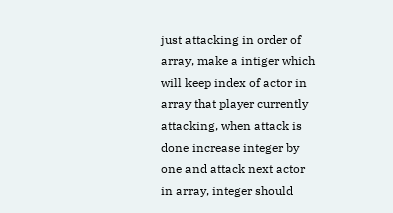just attacking in order of array, make a intiger which will keep index of actor in array that player currently attacking, when attack is done increase integer by one and attack next actor in array, integer should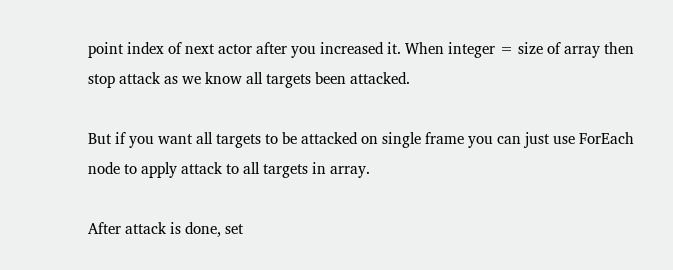point index of next actor after you increased it. When integer = size of array then stop attack as we know all targets been attacked.

But if you want all targets to be attacked on single frame you can just use ForEach node to apply attack to all targets in array.

After attack is done, set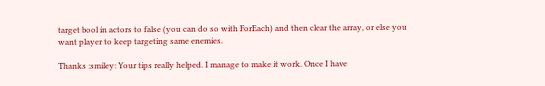target bool in actors to false (you can do so with ForEach) and then clear the array, or else you want player to keep targeting same enemies.

Thanks :smiley: Your tips really helped. I manage to make it work. Once I have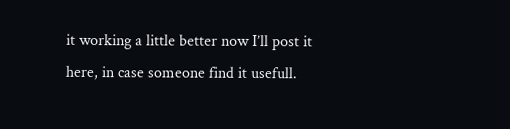it working a little better now I’ll post it here, in case someone find it usefull.